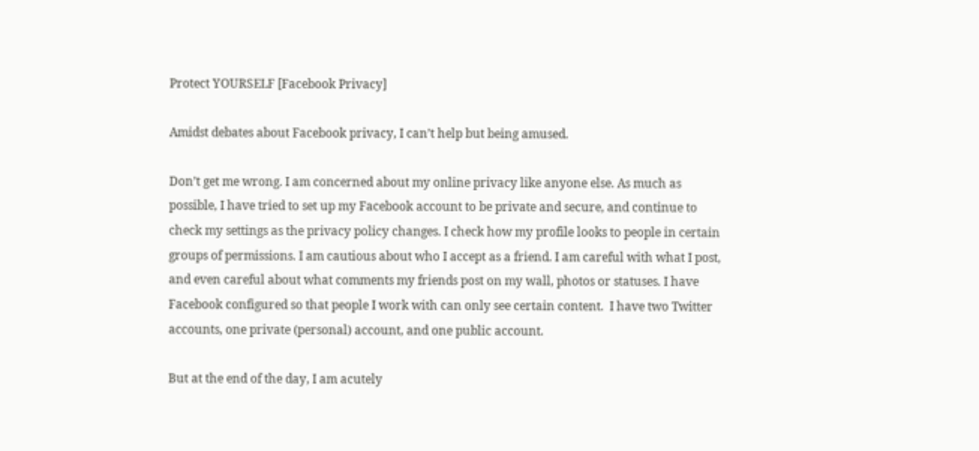Protect YOURSELF [Facebook Privacy]

Amidst debates about Facebook privacy, I can’t help but being amused.

Don’t get me wrong. I am concerned about my online privacy like anyone else. As much as possible, I have tried to set up my Facebook account to be private and secure, and continue to check my settings as the privacy policy changes. I check how my profile looks to people in certain groups of permissions. I am cautious about who I accept as a friend. I am careful with what I post, and even careful about what comments my friends post on my wall, photos or statuses. I have Facebook configured so that people I work with can only see certain content.  I have two Twitter accounts, one private (personal) account, and one public account.

But at the end of the day, I am acutely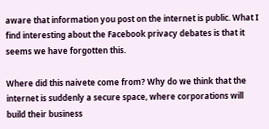aware that information you post on the internet is public. What I find interesting about the Facebook privacy debates is that it seems we have forgotten this.

Where did this naivete come from? Why do we think that the internet is suddenly a secure space, where corporations will build their business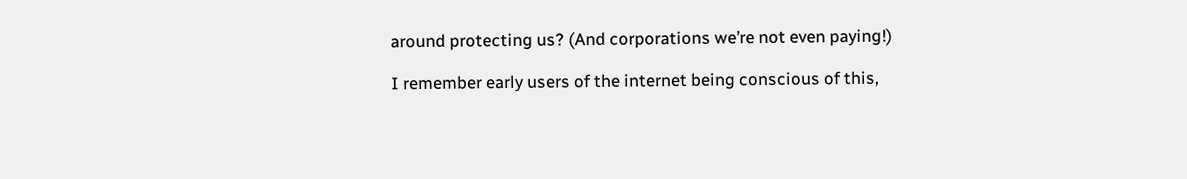around protecting us? (And corporations we’re not even paying!)

I remember early users of the internet being conscious of this,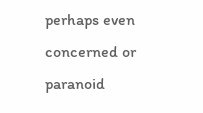perhaps even concerned or paranoid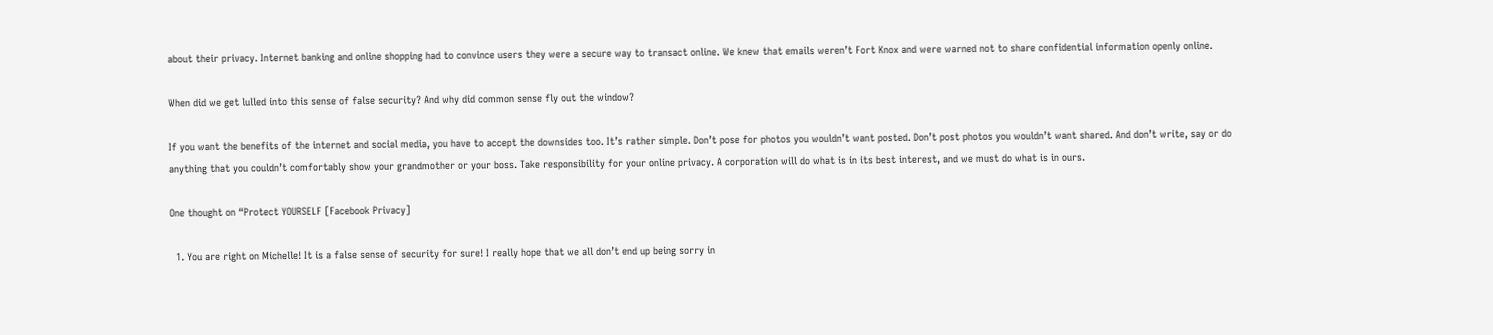about their privacy. Internet banking and online shopping had to convince users they were a secure way to transact online. We knew that emails weren’t Fort Knox and were warned not to share confidential information openly online.

When did we get lulled into this sense of false security? And why did common sense fly out the window?

If you want the benefits of the internet and social media, you have to accept the downsides too. It’s rather simple. Don’t pose for photos you wouldn’t want posted. Don’t post photos you wouldn’t want shared. And don’t write, say or do anything that you couldn’t comfortably show your grandmother or your boss. Take responsibility for your online privacy. A corporation will do what is in its best interest, and we must do what is in ours.

One thought on “Protect YOURSELF [Facebook Privacy]

  1. You are right on Michelle! It is a false sense of security for sure! I really hope that we all don’t end up being sorry in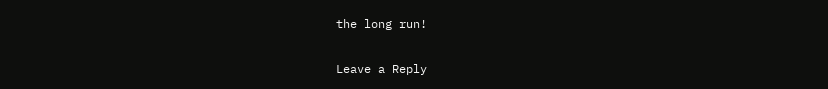the long run!

Leave a Reply